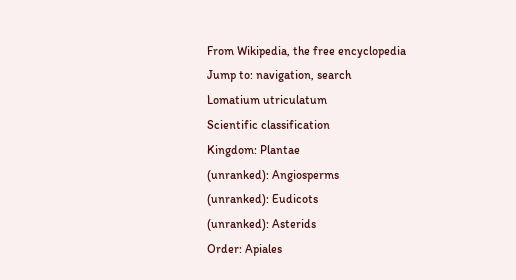From Wikipedia, the free encyclopedia
Jump to: navigation, search
Lomatium utriculatum
Scientific classification
Kingdom: Plantae
(unranked): Angiosperms
(unranked): Eudicots
(unranked): Asterids
Order: Apiales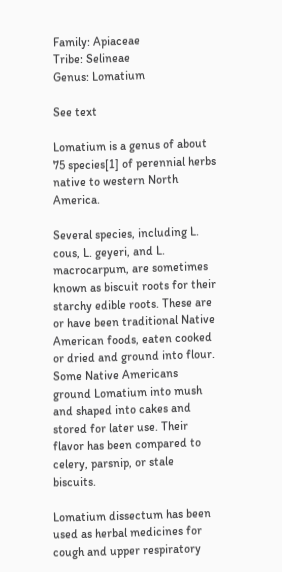Family: Apiaceae
Tribe: Selineae
Genus: Lomatium

See text

Lomatium is a genus of about 75 species[1] of perennial herbs native to western North America.

Several species, including L. cous, L. geyeri, and L. macrocarpum, are sometimes known as biscuit roots for their starchy edible roots. These are or have been traditional Native American foods, eaten cooked or dried and ground into flour. Some Native Americans ground Lomatium into mush and shaped into cakes and stored for later use. Their flavor has been compared to celery, parsnip, or stale biscuits.

Lomatium dissectum has been used as herbal medicines for cough and upper respiratory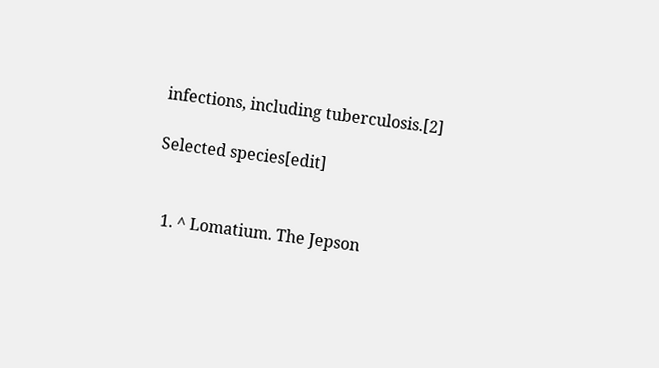infections, including tuberculosis.[2]

Selected species[edit]


  1. ^ Lomatium. The Jepson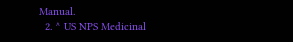Manual.
  2. ^ US NPS Medicinal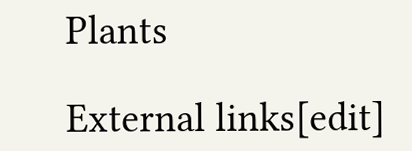Plants

External links[edit]